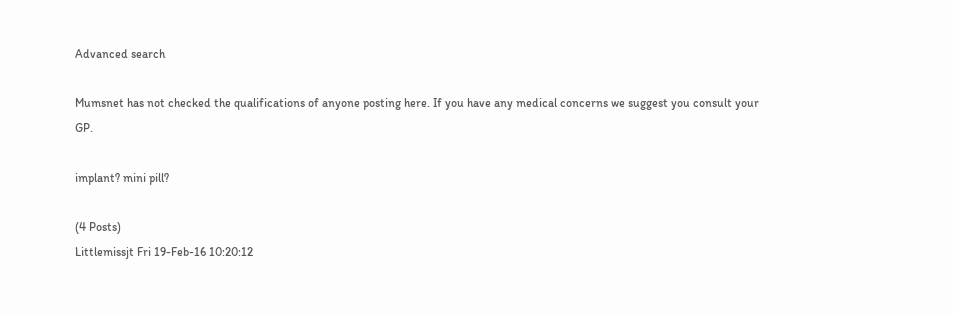Advanced search

Mumsnet has not checked the qualifications of anyone posting here. If you have any medical concerns we suggest you consult your GP.

implant? mini pill?

(4 Posts)
Littlemissjt Fri 19-Feb-16 10:20:12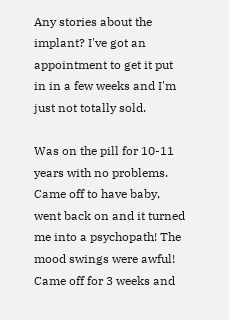Any stories about the implant? I've got an appointment to get it put in in a few weeks and I'm just not totally sold.

Was on the pill for 10-11 years with no problems. Came off to have baby, went back on and it turned me into a psychopath! The mood swings were awful! Came off for 3 weeks and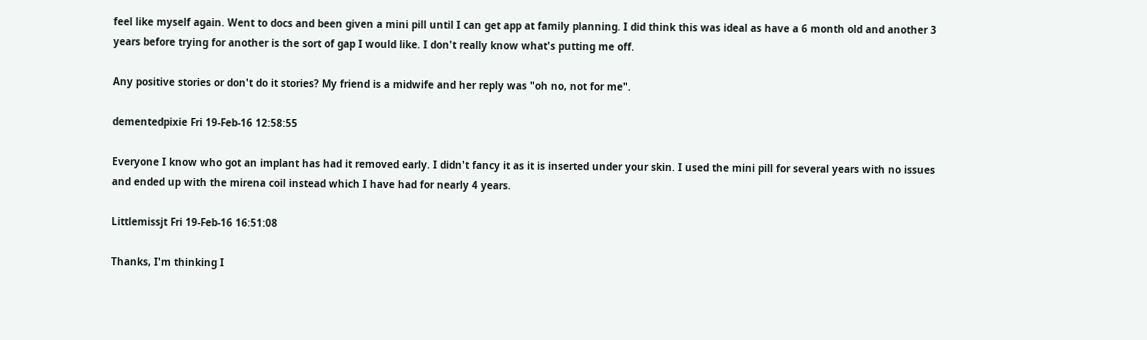feel like myself again. Went to docs and been given a mini pill until I can get app at family planning. I did think this was ideal as have a 6 month old and another 3 years before trying for another is the sort of gap I would like. I don't really know what's putting me off.

Any positive stories or don't do it stories? My friend is a midwife and her reply was "oh no, not for me".

dementedpixie Fri 19-Feb-16 12:58:55

Everyone I know who got an implant has had it removed early. I didn't fancy it as it is inserted under your skin. I used the mini pill for several years with no issues and ended up with the mirena coil instead which I have had for nearly 4 years.

Littlemissjt Fri 19-Feb-16 16:51:08

Thanks, I'm thinking I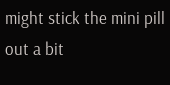might stick the mini pill out a bit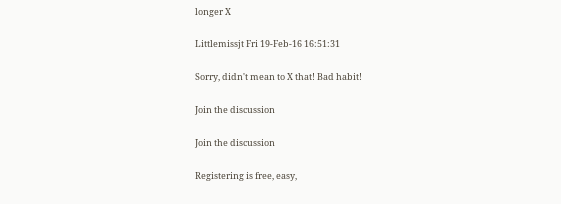longer X

Littlemissjt Fri 19-Feb-16 16:51:31

Sorry, didn't mean to X that! Bad habit!

Join the discussion

Join the discussion

Registering is free, easy,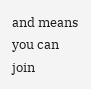and means you can join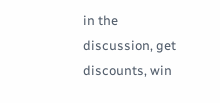in the discussion, get discounts, win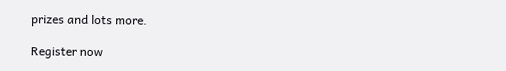prizes and lots more.

Register now